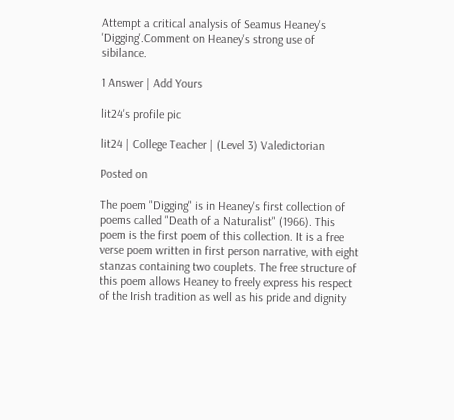Attempt a critical analysis of Seamus Heaney's 'Digging'.Comment on Heaney's strong use of sibilance.

1 Answer | Add Yours

lit24's profile pic

lit24 | College Teacher | (Level 3) Valedictorian

Posted on

The poem "Digging" is in Heaney's first collection of poems called "Death of a Naturalist" (1966). This poem is the first poem of this collection. It is a free verse poem written in first person narrative, with eight stanzas containing two couplets. The free structure of this poem allows Heaney to freely express his respect of the Irish tradition as well as his pride and dignity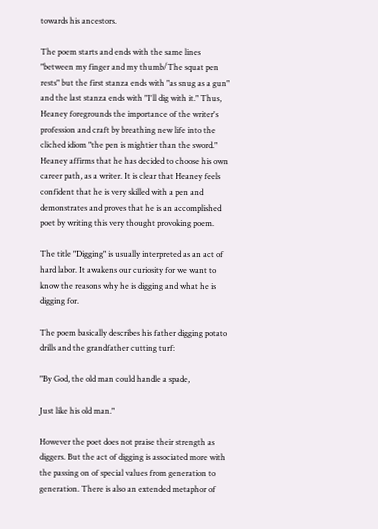towards his ancestors.

The poem starts and ends with the same lines "between my finger and my thumb/The squat pen rests" but the first stanza ends with "as snug as a gun" and the last stanza ends with "I'll dig with it." Thus, Heaney foregrounds the importance of the writer's profession and craft by breathing new life into the cliched idiom "the pen is mightier than the sword." Heaney affirms that he has decided to choose his own career path, as a writer. It is clear that Heaney feels confident that he is very skilled with a pen and demonstrates and proves that he is an accomplished poet by writing this very thought provoking poem.

The title "Digging" is usually interpreted as an act of hard labor. It awakens our curiosity for we want to know the reasons why he is digging and what he is digging for.

The poem basically describes his father digging potato drills and the grandfather cutting turf:

"By God, the old man could handle a spade,

Just like his old man."

However the poet does not praise their strength as diggers. But the act of digging is associated more with the passing on of special values from generation to generation. There is also an extended metaphor of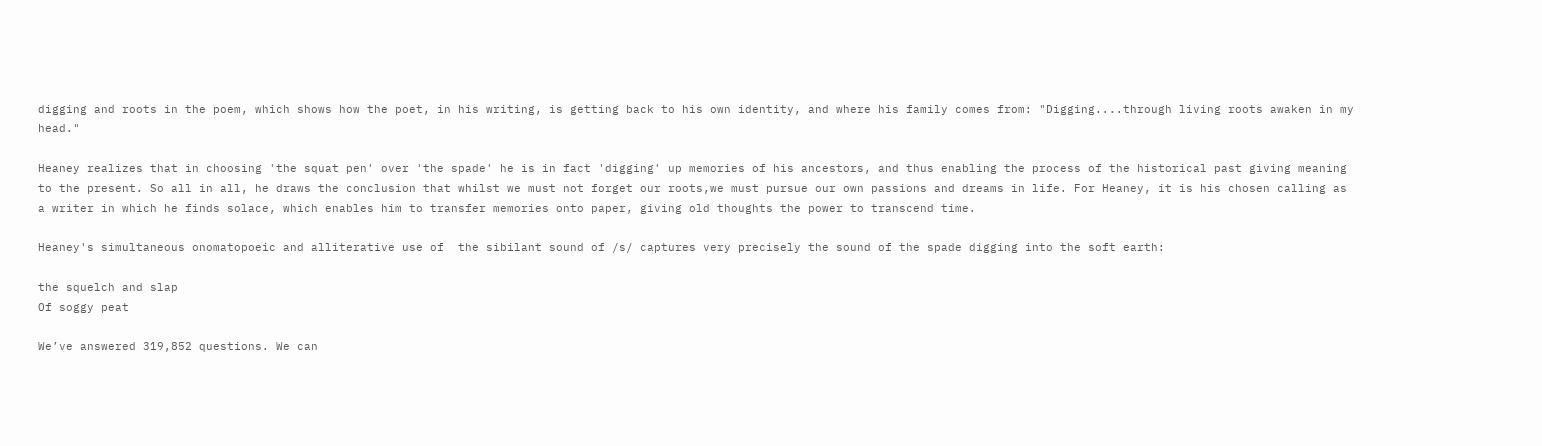digging and roots in the poem, which shows how the poet, in his writing, is getting back to his own identity, and where his family comes from: "Digging....through living roots awaken in my head."

Heaney realizes that in choosing 'the squat pen' over 'the spade' he is in fact 'digging' up memories of his ancestors, and thus enabling the process of the historical past giving meaning to the present. So all in all, he draws the conclusion that whilst we must not forget our roots,we must pursue our own passions and dreams in life. For Heaney, it is his chosen calling as a writer in which he finds solace, which enables him to transfer memories onto paper, giving old thoughts the power to transcend time.

Heaney's simultaneous onomatopoeic and alliterative use of  the sibilant sound of /s/ captures very precisely the sound of the spade digging into the soft earth:

the squelch and slap
Of soggy peat

We’ve answered 319,852 questions. We can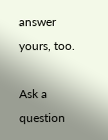answer yours, too.

Ask a question